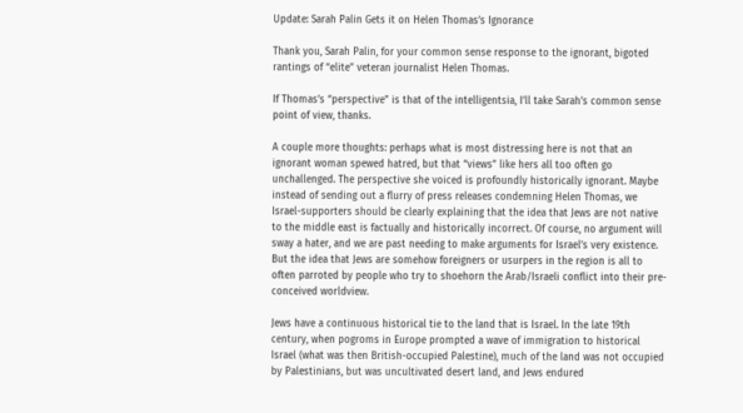Update: Sarah Palin Gets it on Helen Thomas’s Ignorance

Thank you, Sarah Palin, for your common sense response to the ignorant, bigoted rantings of “elite” veteran journalist Helen Thomas.

If Thomas’s “perspective” is that of the intelligentsia, I’ll take Sarah’s common sense point of view, thanks.

A couple more thoughts: perhaps what is most distressing here is not that an ignorant woman spewed hatred, but that “views” like hers all too often go unchallenged. The perspective she voiced is profoundly historically ignorant. Maybe instead of sending out a flurry of press releases condemning Helen Thomas, we Israel-supporters should be clearly explaining that the idea that Jews are not native to the middle east is factually and historically incorrect. Of course, no argument will sway a hater, and we are past needing to make arguments for Israel’s very existence. But the idea that Jews are somehow foreigners or usurpers in the region is all to often parroted by people who try to shoehorn the Arab/Israeli conflict into their pre-conceived worldview.

Jews have a continuous historical tie to the land that is Israel. In the late 19th century, when pogroms in Europe prompted a wave of immigration to historical Israel (what was then British-occupied Palestine), much of the land was not occupied by Palestinians, but was uncultivated desert land, and Jews endured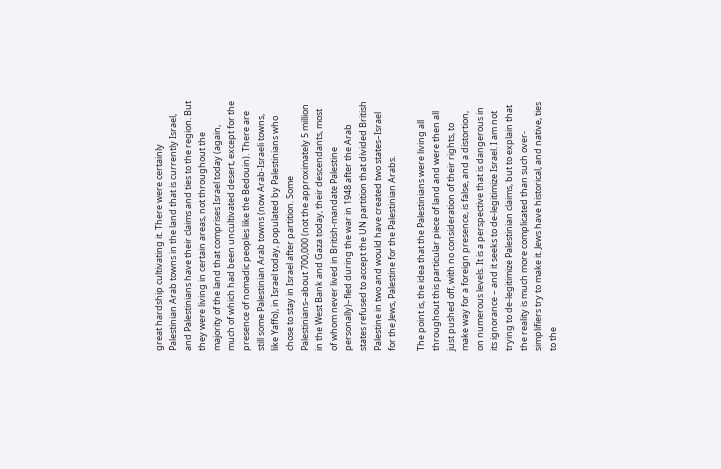great hardship cultivating it. There were certainly Palestinian Arab towns in the land that is currently Israel, and Palestinians have their claims and ties to the region. But they were living in certain areas, not throughout the majority of the land that comprises Israel today (again, much of which had been uncultivated desert, except for the presence of nomadic peoples like the Bedouin). There are still some Palestinian Arab towns (now Arab-Israeli towns, like Yaffo), in Israel today, populated by Palestinians who chose to stay in Israel after partition. Some Palestinians–about 700,000 (not the approximately 5 million in the West Bank and Gaza today, their descendants, most of whom never lived in British-mandate Palestine personally)–fled during the war in 1948 after the Arab states refused to accept the UN partition that divided British Palestine in two and would have created two states–Israel for the Jews, Palestine for the Palestinian Arabs.

The point is, the idea that the Palestinians were living all throughout this particular piece of land and were then all just pushed off, with no consideration of their rights, to make way for a foreign presence, is false, and a distortion, on numerous levels. It is a perspective that is dangerous in its ignorance – and it seeks to de-legitimize Israel. I am not trying to de-legitimize Palestinian claims, but to explain that the reality is much more complicated than such over-simplifiers try to make it. Jews have historical, and native, ties to the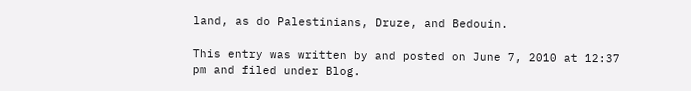land, as do Palestinians, Druze, and Bedouin.

This entry was written by and posted on June 7, 2010 at 12:37 pm and filed under Blog.